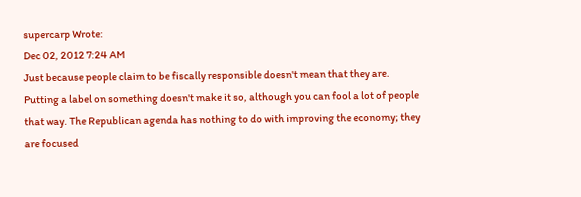supercarp Wrote:
Dec 02, 2012 7:24 AM
Just because people claim to be fiscally responsible doesn't mean that they are. Putting a label on something doesn't make it so, although you can fool a lot of people that way. The Republican agenda has nothing to do with improving the economy; they are focused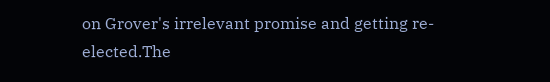on Grover's irrelevant promise and getting re-elected.The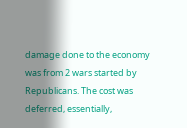damage done to the economy was from 2 wars started by Republicans. The cost was deferred, essentially,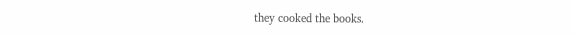they cooked the books.